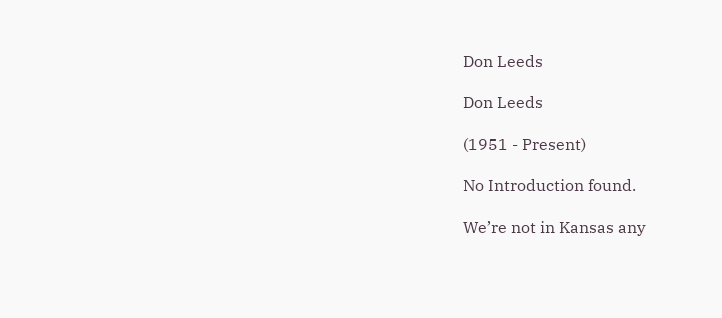Don Leeds

Don Leeds

(1951 - Present)

No Introduction found.

We’re not in Kansas any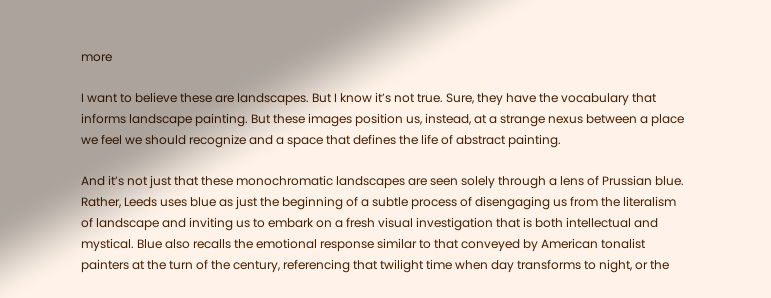more

I want to believe these are landscapes. But I know it’s not true. Sure, they have the vocabulary that informs landscape painting. But these images position us, instead, at a strange nexus between a place we feel we should recognize and a space that defines the life of abstract painting.

And it’s not just that these monochromatic landscapes are seen solely through a lens of Prussian blue. Rather, Leeds uses blue as just the beginning of a subtle process of disengaging us from the literalism of landscape and inviting us to embark on a fresh visual investigation that is both intellectual and mystical. Blue also recalls the emotional response similar to that conveyed by American tonalist painters at the turn of the century, referencing that twilight time when day transforms to night, or the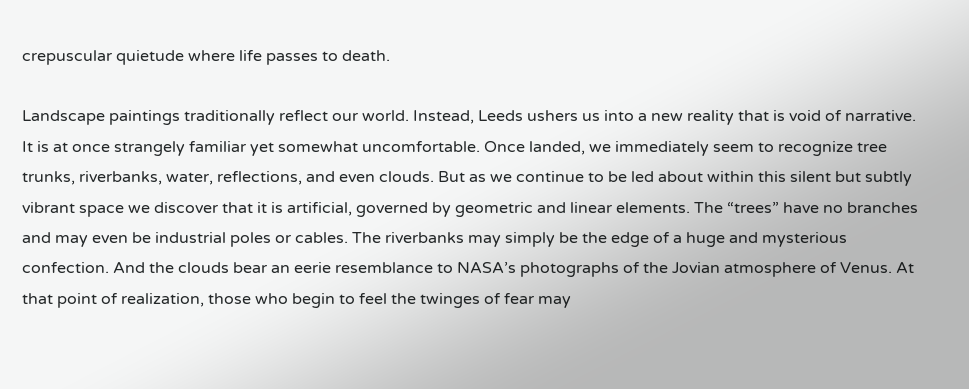crepuscular quietude where life passes to death.

Landscape paintings traditionally reflect our world. Instead, Leeds ushers us into a new reality that is void of narrative. It is at once strangely familiar yet somewhat uncomfortable. Once landed, we immediately seem to recognize tree trunks, riverbanks, water, reflections, and even clouds. But as we continue to be led about within this silent but subtly vibrant space we discover that it is artificial, governed by geometric and linear elements. The “trees” have no branches and may even be industrial poles or cables. The riverbanks may simply be the edge of a huge and mysterious confection. And the clouds bear an eerie resemblance to NASA’s photographs of the Jovian atmosphere of Venus. At that point of realization, those who begin to feel the twinges of fear may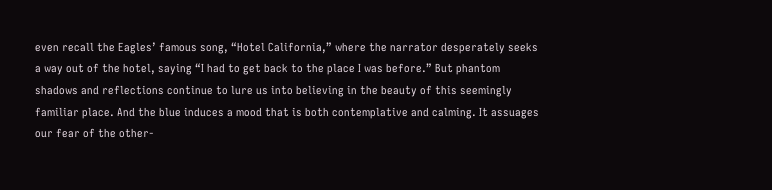even recall the Eagles’ famous song, “Hotel California,” where the narrator desperately seeks a way out of the hotel, saying “I had to get back to the place I was before.” But phantom shadows and reflections continue to lure us into believing in the beauty of this seemingly familiar place. And the blue induces a mood that is both contemplative and calming. It assuages our fear of the other-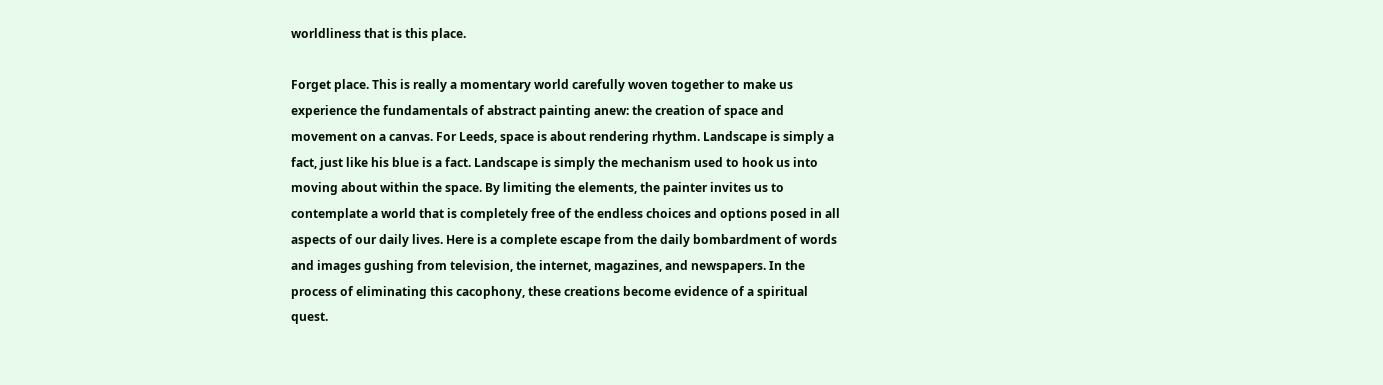worldliness that is this place.

Forget place. This is really a momentary world carefully woven together to make us experience the fundamentals of abstract painting anew: the creation of space and movement on a canvas. For Leeds, space is about rendering rhythm. Landscape is simply a fact, just like his blue is a fact. Landscape is simply the mechanism used to hook us into moving about within the space. By limiting the elements, the painter invites us to contemplate a world that is completely free of the endless choices and options posed in all aspects of our daily lives. Here is a complete escape from the daily bombardment of words and images gushing from television, the internet, magazines, and newspapers. In the process of eliminating this cacophony, these creations become evidence of a spiritual quest.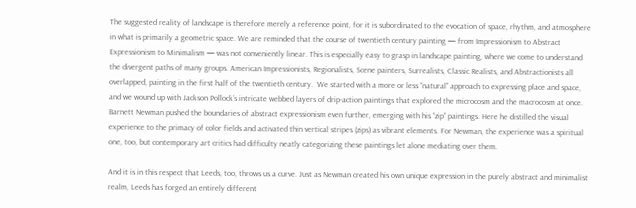The suggested reality of landscape is therefore merely a reference point, for it is subordinated to the evocation of space, rhythm, and atmosphere in what is primarily a geometric space. We are reminded that the course of twentieth century painting — from Impressionism to Abstract Expressionism to Minimalism — was not conveniently linear. This is especially easy to grasp in landscape painting, where we come to understand the divergent paths of many groups. American Impressionists, Regionalists, Scene painters, Surrealists, Classic Realists, and Abstractionists all overlapped, painting in the first half of the twentieth century.  We started with a more or less “natural” approach to expressing place and space, and we wound up with Jackson Pollock’s intricate webbed layers of drip-action paintings that explored the microcosm and the macrocosm at once. Barnett Newman pushed the boundaries of abstract expressionism even further, emerging with his “zip” paintings. Here he distilled the visual experience to the primacy of color fields and activated thin vertical stripes (zips) as vibrant elements. For Newman, the experience was a spiritual one, too, but contemporary art critics had difficulty neatly categorizing these paintings let alone mediating over them.

And it is in this respect that Leeds, too, throws us a curve. Just as Newman created his own unique expression in the purely abstract and minimalist realm, Leeds has forged an entirely different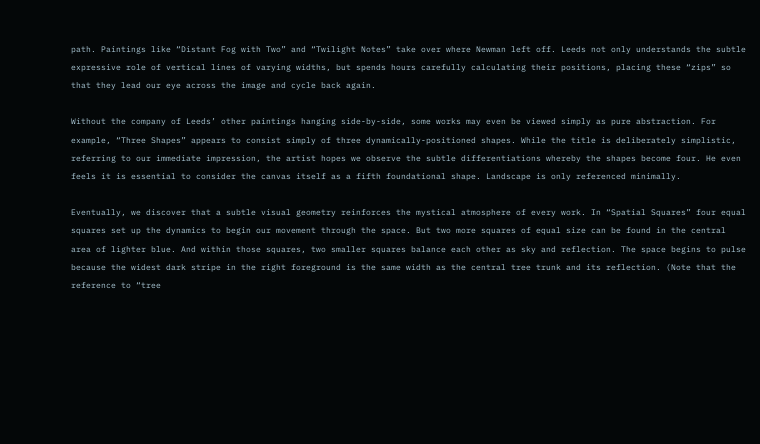path. Paintings like “Distant Fog with Two” and “Twilight Notes” take over where Newman left off. Leeds not only understands the subtle expressive role of vertical lines of varying widths, but spends hours carefully calculating their positions, placing these “zips” so that they lead our eye across the image and cycle back again.

Without the company of Leeds’ other paintings hanging side-by-side, some works may even be viewed simply as pure abstraction. For example, “Three Shapes” appears to consist simply of three dynamically-positioned shapes. While the title is deliberately simplistic, referring to our immediate impression, the artist hopes we observe the subtle differentiations whereby the shapes become four. He even feels it is essential to consider the canvas itself as a fifth foundational shape. Landscape is only referenced minimally.

Eventually, we discover that a subtle visual geometry reinforces the mystical atmosphere of every work. In “Spatial Squares” four equal squares set up the dynamics to begin our movement through the space. But two more squares of equal size can be found in the central area of lighter blue. And within those squares, two smaller squares balance each other as sky and reflection. The space begins to pulse because the widest dark stripe in the right foreground is the same width as the central tree trunk and its reflection. (Note that the reference to “tree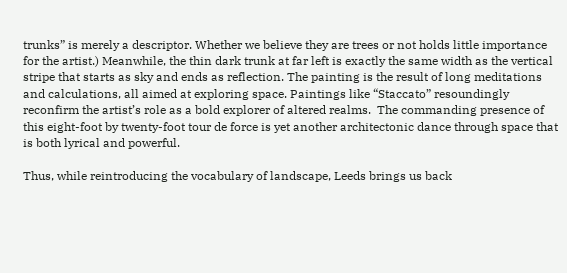trunks” is merely a descriptor. Whether we believe they are trees or not holds little importance for the artist.) Meanwhile, the thin dark trunk at far left is exactly the same width as the vertical stripe that starts as sky and ends as reflection. The painting is the result of long meditations and calculations, all aimed at exploring space. Paintings like “Staccato” resoundingly reconfirm the artist’s role as a bold explorer of altered realms.  The commanding presence of this eight-foot by twenty-foot tour de force is yet another architectonic dance through space that is both lyrical and powerful.

Thus, while reintroducing the vocabulary of landscape, Leeds brings us back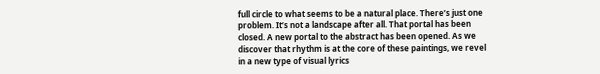full circle to what seems to be a natural place. There’s just one problem. It’s not a landscape after all. That portal has been closed. A new portal to the abstract has been opened. As we discover that rhythm is at the core of these paintings, we revel in a new type of visual lyrics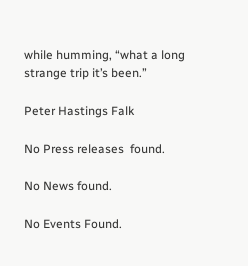while humming, “what a long strange trip it’s been.”

Peter Hastings Falk

No Press releases  found.

No News found.

No Events Found.